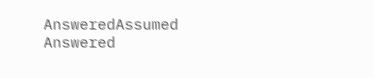AnsweredAssumed Answered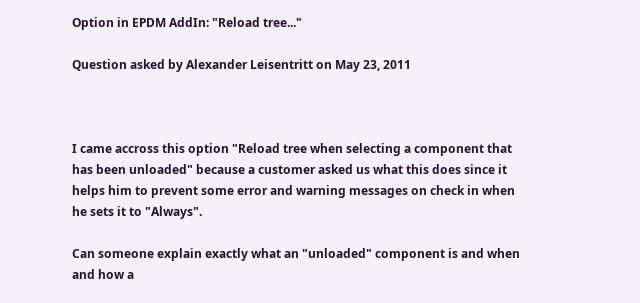Option in EPDM AddIn: "Reload tree..."

Question asked by Alexander Leisentritt on May 23, 2011



I came accross this option "Reload tree when selecting a component that has been unloaded" because a customer asked us what this does since it helps him to prevent some error and warning messages on check in when he sets it to "Always".

Can someone explain exactly what an "unloaded" component is and when and how a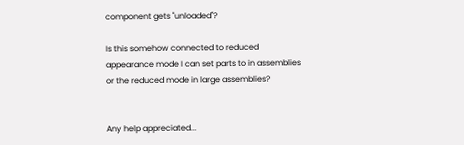component gets "unloaded"?

Is this somehow connected to reduced appearance mode I can set parts to in assemblies or the reduced mode in large assemblies?


Any help appreciated...